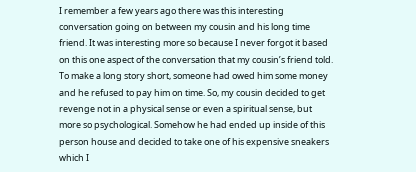I remember a few years ago there was this interesting conversation going on between my cousin and his long time friend. It was interesting more so because I never forgot it based on this one aspect of the conversation that my cousin’s friend told. To make a long story short, someone had owed him some money and he refused to pay him on time. So, my cousin decided to get revenge not in a physical sense or even a spiritual sense, but more so psychological. Somehow he had ended up inside of this person house and decided to take one of his expensive sneakers which I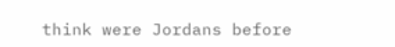think were Jordans before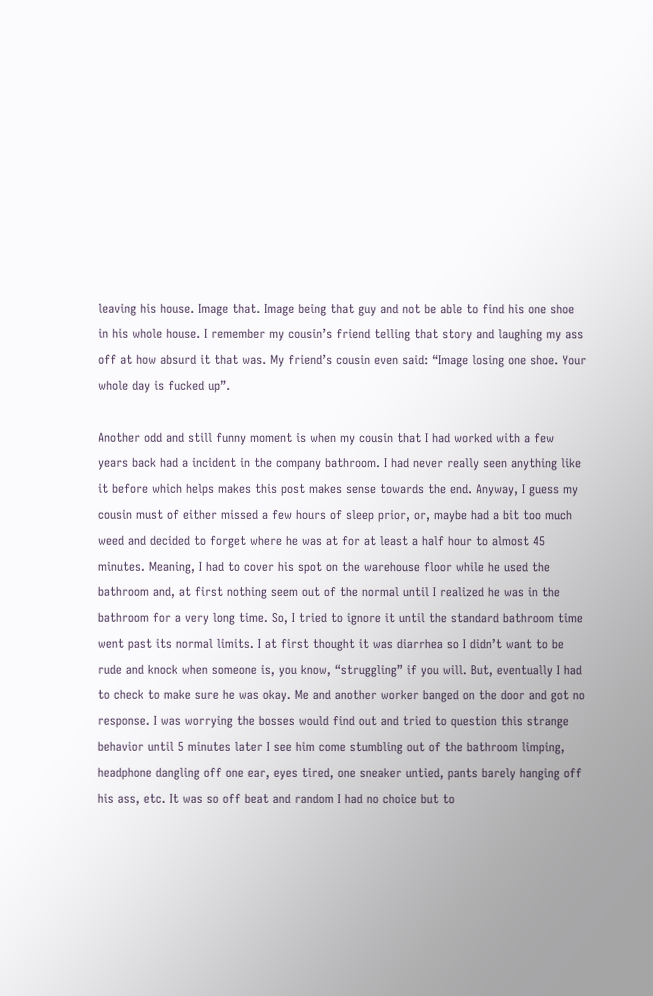leaving his house. Image that. Image being that guy and not be able to find his one shoe in his whole house. I remember my cousin’s friend telling that story and laughing my ass off at how absurd it that was. My friend’s cousin even said: “Image losing one shoe. Your whole day is fucked up”.

Another odd and still funny moment is when my cousin that I had worked with a few years back had a incident in the company bathroom. I had never really seen anything like it before which helps makes this post makes sense towards the end. Anyway, I guess my cousin must of either missed a few hours of sleep prior, or, maybe had a bit too much weed and decided to forget where he was at for at least a half hour to almost 45 minutes. Meaning, I had to cover his spot on the warehouse floor while he used the bathroom and, at first nothing seem out of the normal until I realized he was in the bathroom for a very long time. So, I tried to ignore it until the standard bathroom time went past its normal limits. I at first thought it was diarrhea so I didn’t want to be rude and knock when someone is, you know, “struggling” if you will. But, eventually I had to check to make sure he was okay. Me and another worker banged on the door and got no response. I was worrying the bosses would find out and tried to question this strange behavior until 5 minutes later I see him come stumbling out of the bathroom limping, headphone dangling off one ear, eyes tired, one sneaker untied, pants barely hanging off his ass, etc. It was so off beat and random I had no choice but to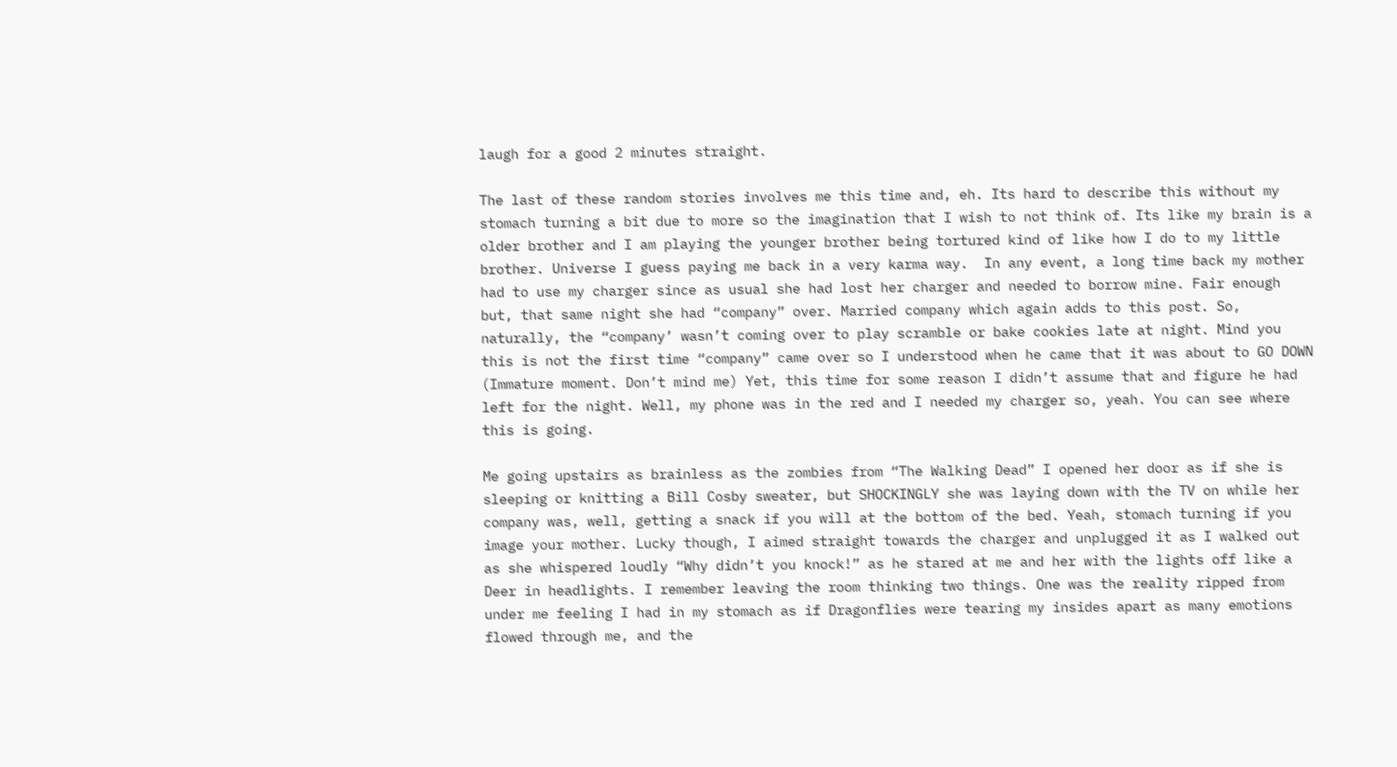laugh for a good 2 minutes straight.

The last of these random stories involves me this time and, eh. Its hard to describe this without my stomach turning a bit due to more so the imagination that I wish to not think of. Its like my brain is a older brother and I am playing the younger brother being tortured kind of like how I do to my little brother. Universe I guess paying me back in a very karma way.  In any event, a long time back my mother had to use my charger since as usual she had lost her charger and needed to borrow mine. Fair enough but, that same night she had “company” over. Married company which again adds to this post. So, naturally, the “company’ wasn’t coming over to play scramble or bake cookies late at night. Mind you this is not the first time “company” came over so I understood when he came that it was about to GO DOWN (Immature moment. Don’t mind me) Yet, this time for some reason I didn’t assume that and figure he had left for the night. Well, my phone was in the red and I needed my charger so, yeah. You can see where this is going.

Me going upstairs as brainless as the zombies from “The Walking Dead” I opened her door as if she is sleeping or knitting a Bill Cosby sweater, but SHOCKINGLY she was laying down with the TV on while her company was, well, getting a snack if you will at the bottom of the bed. Yeah, stomach turning if you image your mother. Lucky though, I aimed straight towards the charger and unplugged it as I walked out as she whispered loudly “Why didn’t you knock!” as he stared at me and her with the lights off like a Deer in headlights. I remember leaving the room thinking two things. One was the reality ripped from under me feeling I had in my stomach as if Dragonflies were tearing my insides apart as many emotions flowed through me, and the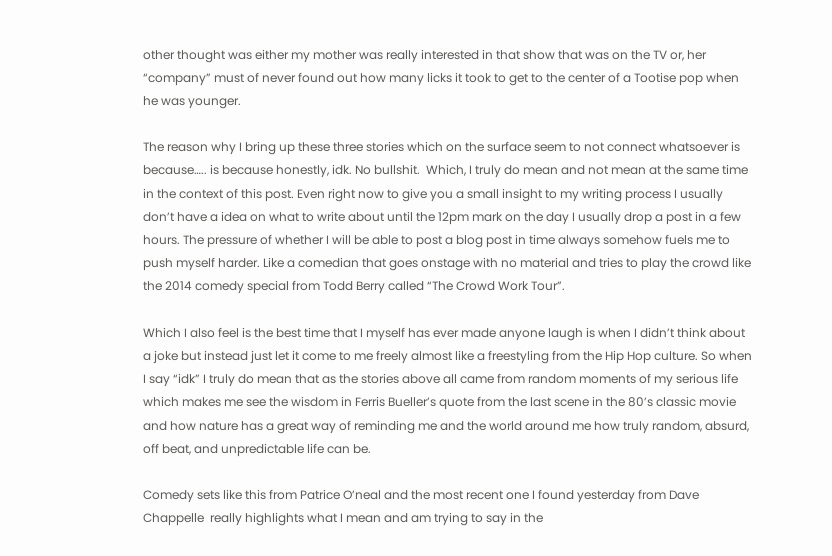other thought was either my mother was really interested in that show that was on the TV or, her “company” must of never found out how many licks it took to get to the center of a Tootise pop when he was younger.

The reason why I bring up these three stories which on the surface seem to not connect whatsoever is because….. is because honestly, idk. No bullshit.  Which, I truly do mean and not mean at the same time in the context of this post. Even right now to give you a small insight to my writing process I usually don’t have a idea on what to write about until the 12pm mark on the day I usually drop a post in a few hours. The pressure of whether I will be able to post a blog post in time always somehow fuels me to push myself harder. Like a comedian that goes onstage with no material and tries to play the crowd like the 2014 comedy special from Todd Berry called “The Crowd Work Tour”.

Which I also feel is the best time that I myself has ever made anyone laugh is when I didn’t think about a joke but instead just let it come to me freely almost like a freestyling from the Hip Hop culture. So when I say “idk” I truly do mean that as the stories above all came from random moments of my serious life which makes me see the wisdom in Ferris Bueller’s quote from the last scene in the 80’s classic movie and how nature has a great way of reminding me and the world around me how truly random, absurd, off beat, and unpredictable life can be.

Comedy sets like this from Patrice O’neal and the most recent one I found yesterday from Dave Chappelle  really highlights what I mean and am trying to say in the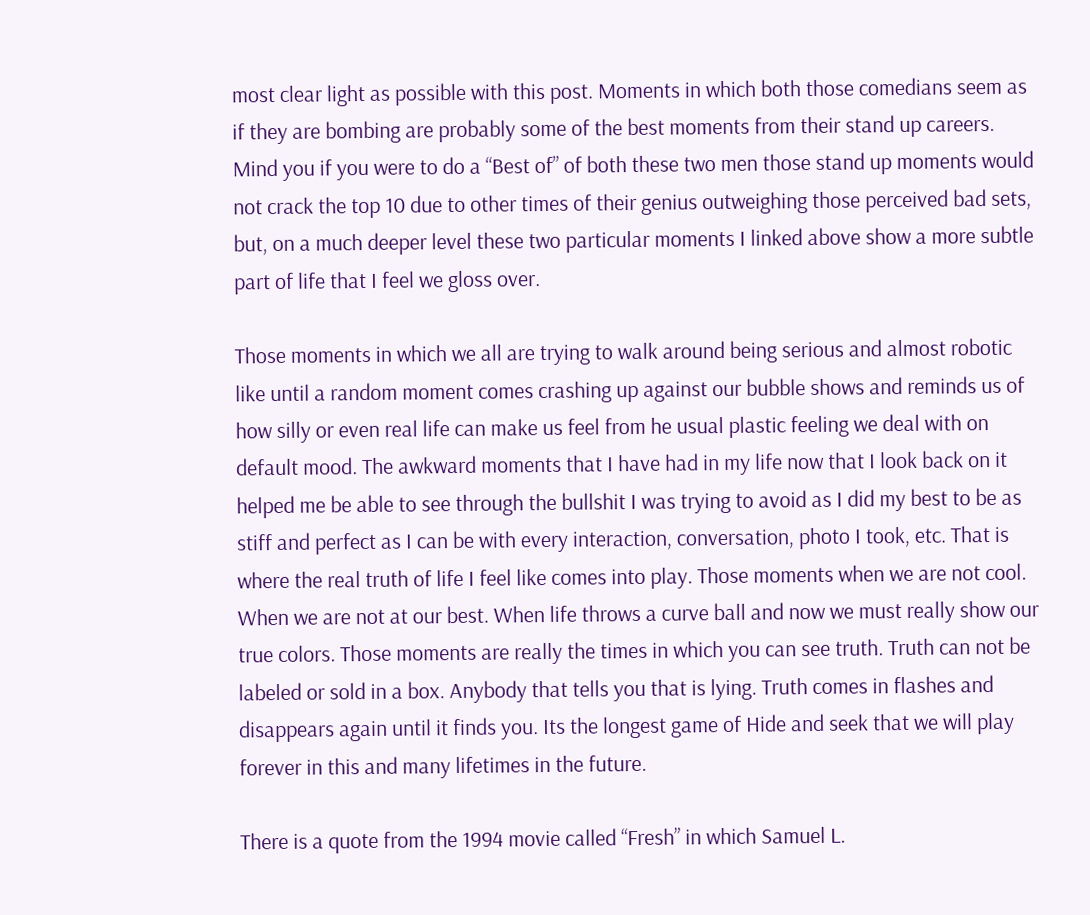most clear light as possible with this post. Moments in which both those comedians seem as if they are bombing are probably some of the best moments from their stand up careers. Mind you if you were to do a “Best of” of both these two men those stand up moments would not crack the top 10 due to other times of their genius outweighing those perceived bad sets, but, on a much deeper level these two particular moments I linked above show a more subtle part of life that I feel we gloss over.

Those moments in which we all are trying to walk around being serious and almost robotic like until a random moment comes crashing up against our bubble shows and reminds us of how silly or even real life can make us feel from he usual plastic feeling we deal with on default mood. The awkward moments that I have had in my life now that I look back on it helped me be able to see through the bullshit I was trying to avoid as I did my best to be as stiff and perfect as I can be with every interaction, conversation, photo I took, etc. That is where the real truth of life I feel like comes into play. Those moments when we are not cool. When we are not at our best. When life throws a curve ball and now we must really show our true colors. Those moments are really the times in which you can see truth. Truth can not be labeled or sold in a box. Anybody that tells you that is lying. Truth comes in flashes and disappears again until it finds you. Its the longest game of Hide and seek that we will play forever in this and many lifetimes in the future.

There is a quote from the 1994 movie called “Fresh” in which Samuel L.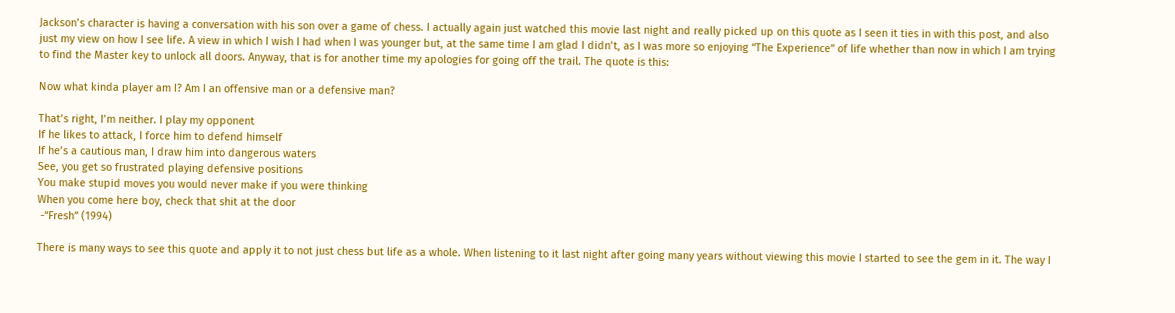Jackson’s character is having a conversation with his son over a game of chess. I actually again just watched this movie last night and really picked up on this quote as I seen it ties in with this post, and also just my view on how I see life. A view in which I wish I had when I was younger but, at the same time I am glad I didn’t, as I was more so enjoying “The Experience” of life whether than now in which I am trying to find the Master key to unlock all doors. Anyway, that is for another time my apologies for going off the trail. The quote is this:

Now what kinda player am I? Am I an offensive man or a defensive man?

That’s right, I’m neither. I play my opponent
If he likes to attack, I force him to defend himself
If he’s a cautious man, I draw him into dangerous waters
See, you get so frustrated playing defensive positions
You make stupid moves you would never make if you were thinking
When you come here boy, check that shit at the door
 -“Fresh” (1994)

There is many ways to see this quote and apply it to not just chess but life as a whole. When listening to it last night after going many years without viewing this movie I started to see the gem in it. The way I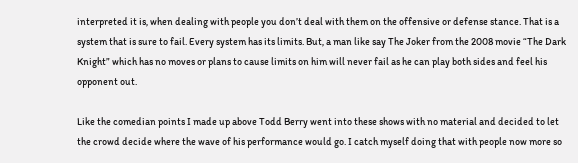interpreted it is, when dealing with people you don’t deal with them on the offensive or defense stance. That is a system that is sure to fail. Every system has its limits. But, a man like say The Joker from the 2008 movie “The Dark Knight” which has no moves or plans to cause limits on him will never fail as he can play both sides and feel his opponent out.

Like the comedian points I made up above Todd Berry went into these shows with no material and decided to let the crowd decide where the wave of his performance would go. I catch myself doing that with people now more so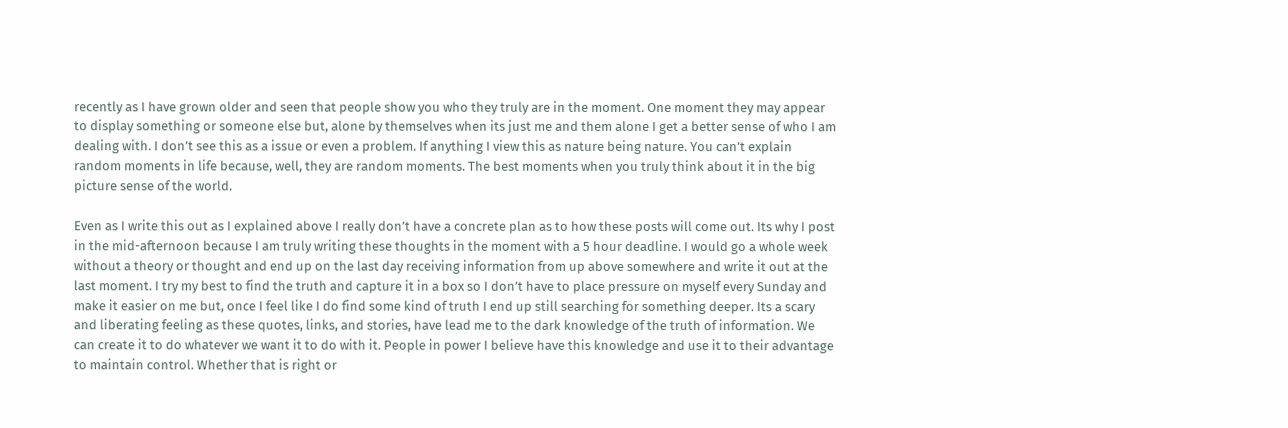recently as I have grown older and seen that people show you who they truly are in the moment. One moment they may appear to display something or someone else but, alone by themselves when its just me and them alone I get a better sense of who I am dealing with. I don’t see this as a issue or even a problem. If anything I view this as nature being nature. You can’t explain random moments in life because, well, they are random moments. The best moments when you truly think about it in the big picture sense of the world.

Even as I write this out as I explained above I really don’t have a concrete plan as to how these posts will come out. Its why I post in the mid-afternoon because I am truly writing these thoughts in the moment with a 5 hour deadline. I would go a whole week without a theory or thought and end up on the last day receiving information from up above somewhere and write it out at the last moment. I try my best to find the truth and capture it in a box so I don’t have to place pressure on myself every Sunday and make it easier on me but, once I feel like I do find some kind of truth I end up still searching for something deeper. Its a scary and liberating feeling as these quotes, links, and stories, have lead me to the dark knowledge of the truth of information. We can create it to do whatever we want it to do with it. People in power I believe have this knowledge and use it to their advantage to maintain control. Whether that is right or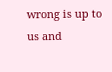wrong is up to us and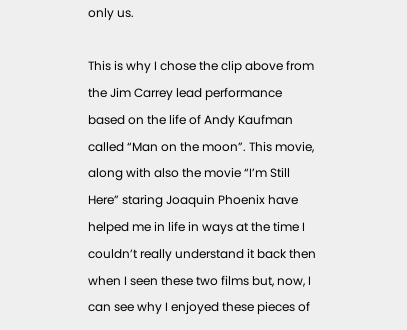only us.

This is why I chose the clip above from the Jim Carrey lead performance based on the life of Andy Kaufman called “Man on the moon”. This movie, along with also the movie “I’m Still Here” staring Joaquin Phoenix have helped me in life in ways at the time I couldn’t really understand it back then when I seen these two films but, now, I can see why I enjoyed these pieces of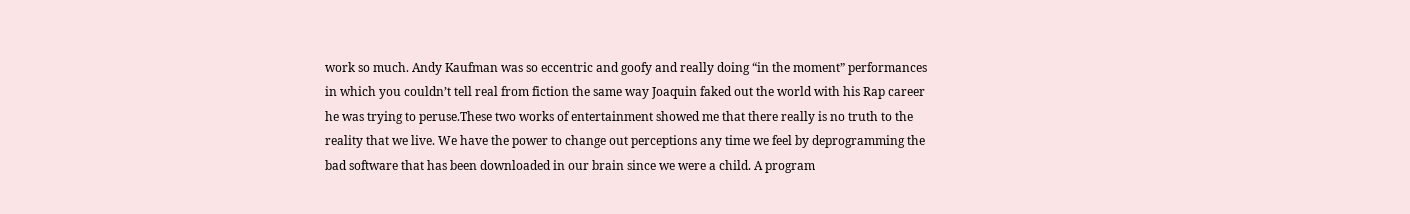work so much. Andy Kaufman was so eccentric and goofy and really doing “in the moment” performances in which you couldn’t tell real from fiction the same way Joaquin faked out the world with his Rap career he was trying to peruse.These two works of entertainment showed me that there really is no truth to the reality that we live. We have the power to change out perceptions any time we feel by deprogramming the bad software that has been downloaded in our brain since we were a child. A program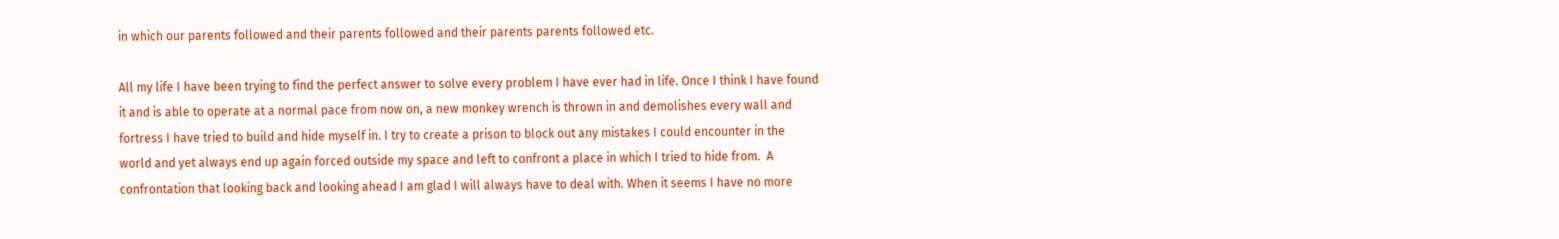in which our parents followed and their parents followed and their parents parents followed etc.

All my life I have been trying to find the perfect answer to solve every problem I have ever had in life. Once I think I have found it and is able to operate at a normal pace from now on, a new monkey wrench is thrown in and demolishes every wall and fortress I have tried to build and hide myself in. I try to create a prison to block out any mistakes I could encounter in the world and yet always end up again forced outside my space and left to confront a place in which I tried to hide from.  A confrontation that looking back and looking ahead I am glad I will always have to deal with. When it seems I have no more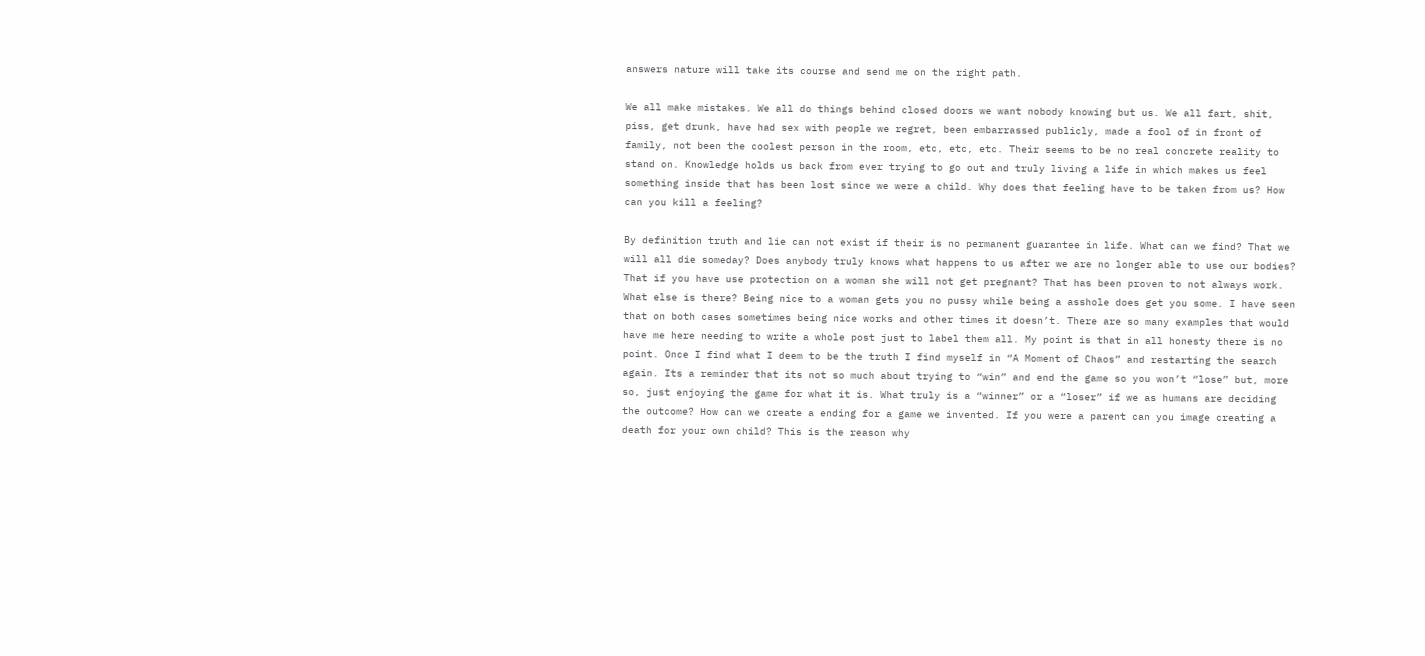answers nature will take its course and send me on the right path.

We all make mistakes. We all do things behind closed doors we want nobody knowing but us. We all fart, shit, piss, get drunk, have had sex with people we regret, been embarrassed publicly, made a fool of in front of family, not been the coolest person in the room, etc, etc, etc. Their seems to be no real concrete reality to stand on. Knowledge holds us back from ever trying to go out and truly living a life in which makes us feel something inside that has been lost since we were a child. Why does that feeling have to be taken from us? How can you kill a feeling?

By definition truth and lie can not exist if their is no permanent guarantee in life. What can we find? That we will all die someday? Does anybody truly knows what happens to us after we are no longer able to use our bodies? That if you have use protection on a woman she will not get pregnant? That has been proven to not always work. What else is there? Being nice to a woman gets you no pussy while being a asshole does get you some. I have seen that on both cases sometimes being nice works and other times it doesn’t. There are so many examples that would have me here needing to write a whole post just to label them all. My point is that in all honesty there is no point. Once I find what I deem to be the truth I find myself in “A Moment of Chaos” and restarting the search again. Its a reminder that its not so much about trying to “win” and end the game so you won’t “lose” but, more so, just enjoying the game for what it is. What truly is a “winner” or a “loser” if we as humans are deciding the outcome? How can we create a ending for a game we invented. If you were a parent can you image creating a death for your own child? This is the reason why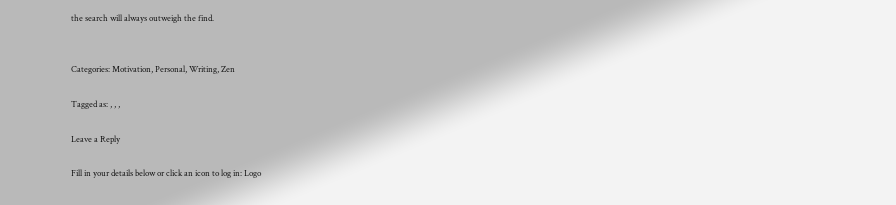the search will always outweigh the find.


Categories: Motivation, Personal, Writing, Zen

Tagged as: , , ,

Leave a Reply

Fill in your details below or click an icon to log in: Logo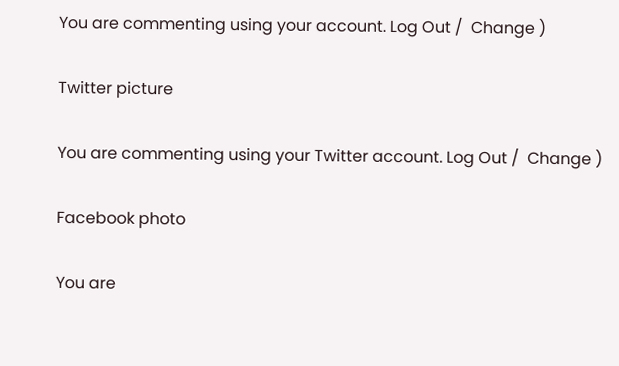You are commenting using your account. Log Out /  Change )

Twitter picture

You are commenting using your Twitter account. Log Out /  Change )

Facebook photo

You are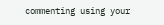commenting using your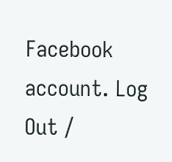Facebook account. Log Out /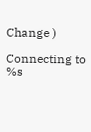Change )

Connecting to %s